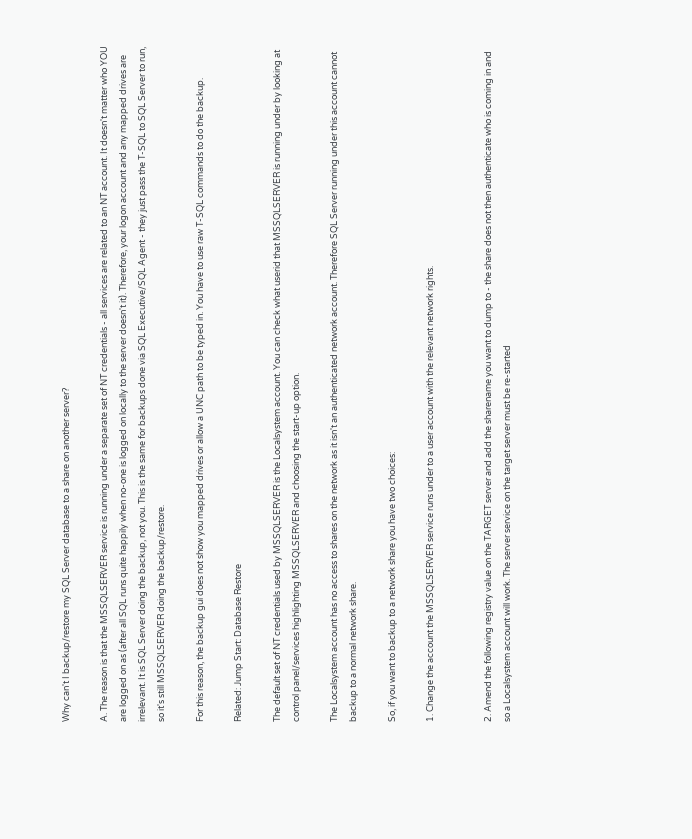Why can't I backup/restore my SQL Server database to a share on another server?

A. The reason is that the MSSQLSERVER service is running under a separate set of NT credentials - all services are related to an NT account. It doesn't matter who YOU are logged on as (after all SQL runs quite happily when no-one is logged on locally to the server doesn't it). Therefore, your logon account and any mapped drives are irrelevant. It is SQL Server doing the backup, not you. This is the same for backups done via SQL Executive/SQL Agent - they just pass the T-SQL to SQL Server to run, so it's still MSSQLSERVER doing the backup/restore.

For this reason, the backup gui does not show you mapped drives or allow a UNC path to be typed in. You have to use raw T-SQL commands to do the backup.

Related: Jump Start: Database Restore

The default set of NT credentials used by MSSQLSERVER is the Localsystem account. You can check what userid that MSSQLSERVER is running under by looking at control panel/services highlighting MSSQLSERVER and choosing the start-up option.

The Localsystem account has no access to shares on the network as it isn't an authenticated network account. Therefore SQL Server running under this account cannot backup to a normal network share.

So, if you want to backup to a network share you have two choices:

1. Change the account the MSSQLSERVER service runs under to a user account with the relevant network rights.


2. Amend the following registry value on the TARGET server and add the sharename you want to dump to - the share does not then authenticate who is coming in and so a Localsystem account will work. The server service on the target server must be re-started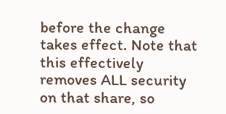before the change takes effect. Note that this effectively removes ALL security on that share, so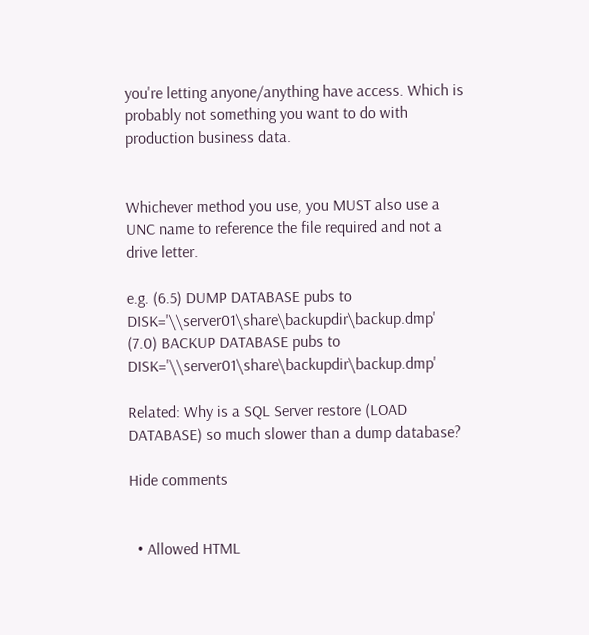you're letting anyone/anything have access. Which is probably not something you want to do with production business data.


Whichever method you use, you MUST also use a UNC name to reference the file required and not a drive letter.

e.g. (6.5) DUMP DATABASE pubs to DISK='\\server01\share\backupdir\backup.dmp'
(7.0) BACKUP DATABASE pubs to DISK='\\server01\share\backupdir\backup.dmp'

Related: Why is a SQL Server restore (LOAD DATABASE) so much slower than a dump database?

Hide comments


  • Allowed HTML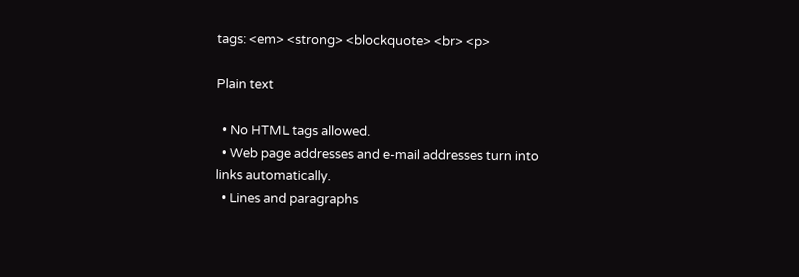tags: <em> <strong> <blockquote> <br> <p>

Plain text

  • No HTML tags allowed.
  • Web page addresses and e-mail addresses turn into links automatically.
  • Lines and paragraphs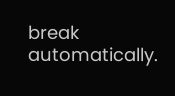break automatically.